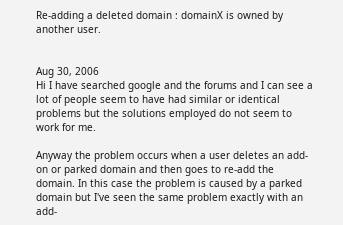Re-adding a deleted domain : domainX is owned by another user.


Aug 30, 2006
Hi I have searched google and the forums and I can see a lot of people seem to have had similar or identical problems but the solutions employed do not seem to work for me.

Anyway the problem occurs when a user deletes an add-on or parked domain and then goes to re-add the domain. In this case the problem is caused by a parked domain but I've seen the same problem exactly with an add-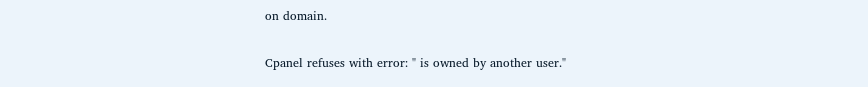on domain.

Cpanel refuses with error: " is owned by another user."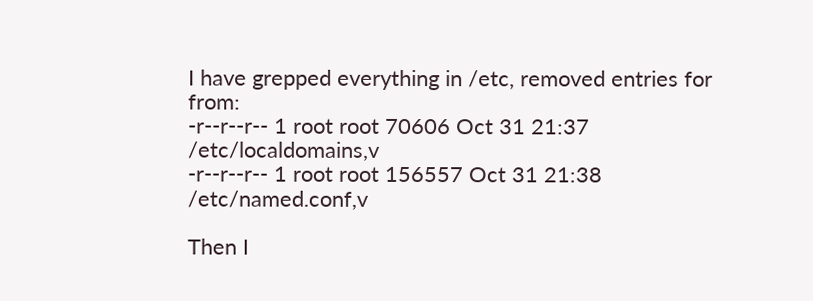I have grepped everything in /etc, removed entries for from:
-r--r--r-- 1 root root 70606 Oct 31 21:37 /etc/localdomains,v
-r--r--r-- 1 root root 156557 Oct 31 21:38 /etc/named.conf,v

Then I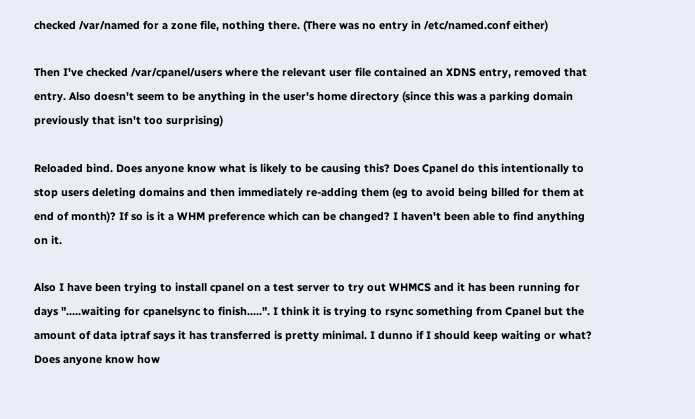checked /var/named for a zone file, nothing there. (There was no entry in /etc/named.conf either)

Then I've checked /var/cpanel/users where the relevant user file contained an XDNS entry, removed that entry. Also doesn't seem to be anything in the user's home directory (since this was a parking domain previously that isn't too surprising)

Reloaded bind. Does anyone know what is likely to be causing this? Does Cpanel do this intentionally to stop users deleting domains and then immediately re-adding them (eg to avoid being billed for them at end of month)? If so is it a WHM preference which can be changed? I haven't been able to find anything on it.

Also I have been trying to install cpanel on a test server to try out WHMCS and it has been running for days ".....waiting for cpanelsync to finish.....". I think it is trying to rsync something from Cpanel but the amount of data iptraf says it has transferred is pretty minimal. I dunno if I should keep waiting or what? Does anyone know how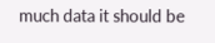much data it should be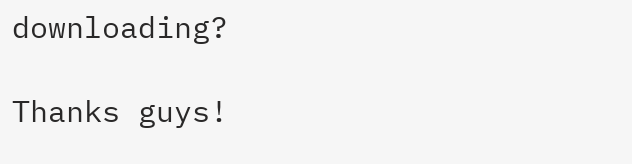downloading?

Thanks guys!